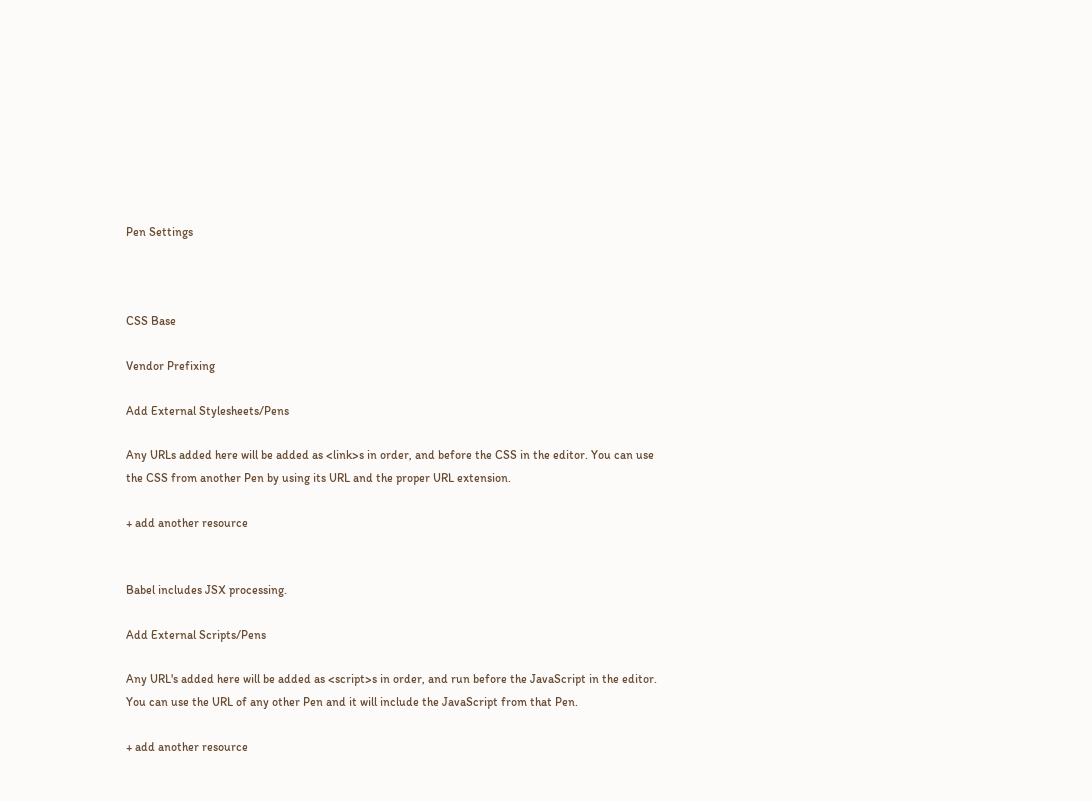Pen Settings



CSS Base

Vendor Prefixing

Add External Stylesheets/Pens

Any URLs added here will be added as <link>s in order, and before the CSS in the editor. You can use the CSS from another Pen by using its URL and the proper URL extension.

+ add another resource


Babel includes JSX processing.

Add External Scripts/Pens

Any URL's added here will be added as <script>s in order, and run before the JavaScript in the editor. You can use the URL of any other Pen and it will include the JavaScript from that Pen.

+ add another resource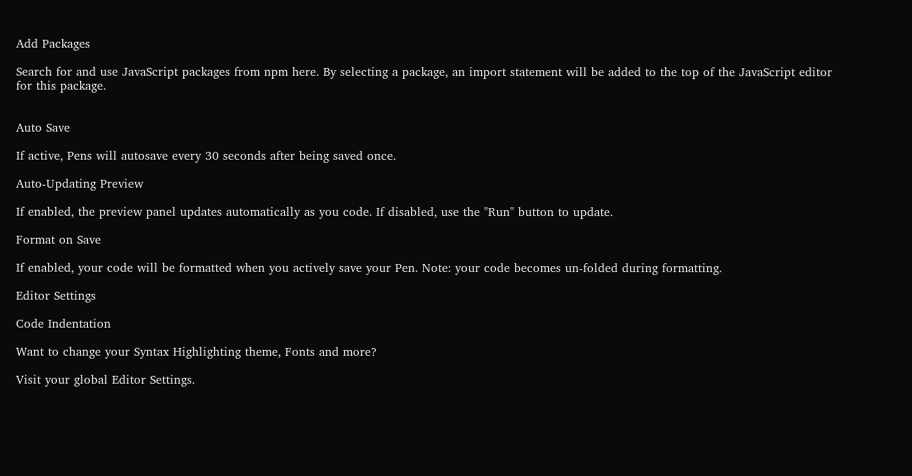Add Packages

Search for and use JavaScript packages from npm here. By selecting a package, an import statement will be added to the top of the JavaScript editor for this package.


Auto Save

If active, Pens will autosave every 30 seconds after being saved once.

Auto-Updating Preview

If enabled, the preview panel updates automatically as you code. If disabled, use the "Run" button to update.

Format on Save

If enabled, your code will be formatted when you actively save your Pen. Note: your code becomes un-folded during formatting.

Editor Settings

Code Indentation

Want to change your Syntax Highlighting theme, Fonts and more?

Visit your global Editor Settings.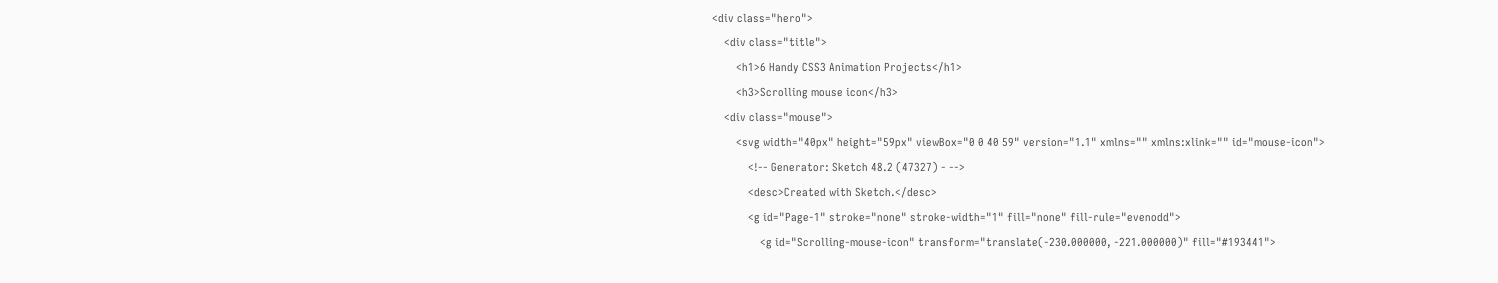<div class="hero">
    <div class="title">
        <h1>6 Handy CSS3 Animation Projects</h1>
        <h3>Scrolling mouse icon</h3>
    <div class="mouse">
        <svg width="40px" height="59px" viewBox="0 0 40 59" version="1.1" xmlns="" xmlns:xlink="" id="mouse-icon">
            <!-- Generator: Sketch 48.2 (47327) - -->
            <desc>Created with Sketch.</desc>
            <g id="Page-1" stroke="none" stroke-width="1" fill="none" fill-rule="evenodd">
                <g id="Scrolling-mouse-icon" transform="translate(-230.000000, -221.000000)" fill="#193441">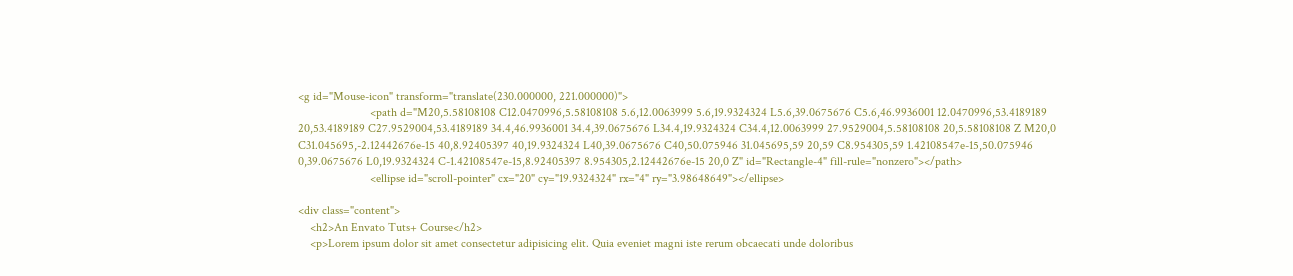<g id="Mouse-icon" transform="translate(230.000000, 221.000000)">
                        <path d="M20,5.58108108 C12.0470996,5.58108108 5.6,12.0063999 5.6,19.9324324 L5.6,39.0675676 C5.6,46.9936001 12.0470996,53.4189189 20,53.4189189 C27.9529004,53.4189189 34.4,46.9936001 34.4,39.0675676 L34.4,19.9324324 C34.4,12.0063999 27.9529004,5.58108108 20,5.58108108 Z M20,0 C31.045695,-2.12442676e-15 40,8.92405397 40,19.9324324 L40,39.0675676 C40,50.075946 31.045695,59 20,59 C8.954305,59 1.42108547e-15,50.075946 0,39.0675676 L0,19.9324324 C-1.42108547e-15,8.92405397 8.954305,2.12442676e-15 20,0 Z" id="Rectangle-4" fill-rule="nonzero"></path>
                        <ellipse id="scroll-pointer" cx="20" cy="19.9324324" rx="4" ry="3.98648649"></ellipse>

<div class="content">
    <h2>An Envato Tuts+ Course</h2>
    <p>Lorem ipsum dolor sit amet consectetur adipisicing elit. Quia eveniet magni iste rerum obcaecati unde doloribus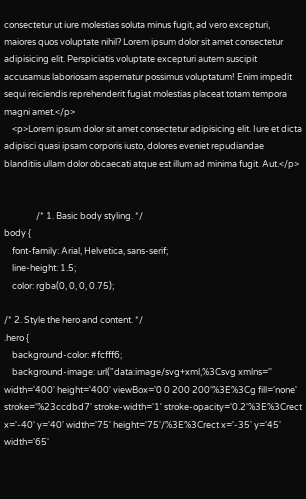consectetur ut iure molestias soluta minus fugit, ad vero excepturi, maiores quos voluptate nihil? Lorem ipsum dolor sit amet consectetur adipisicing elit. Perspiciatis voluptate excepturi autem suscipit accusamus laboriosam aspernatur possimus voluptatum! Enim impedit sequi reiciendis reprehenderit fugiat molestias placeat totam tempora magni amet.</p>
    <p>Lorem ipsum dolor sit amet consectetur adipisicing elit. Iure et dicta adipisci quasi ipsam corporis iusto, dolores eveniet repudiandae blanditiis ullam dolor obcaecati atque est illum ad minima fugit. Aut.</p>


                /* 1. Basic body styling. */
body {
    font-family: Arial, Helvetica, sans-serif;
    line-height: 1.5;
    color: rgba(0, 0, 0, 0.75);

/* 2. Style the hero and content. */
.hero {
    background-color: #fcfff6;
    background-image: url("data:image/svg+xml,%3Csvg xmlns='' width='400' height='400' viewBox='0 0 200 200'%3E%3Cg fill='none' stroke='%23ccdbd7' stroke-width='1' stroke-opacity='0.2'%3E%3Crect x='-40' y='40' width='75' height='75'/%3E%3Crect x='-35' y='45' width='65'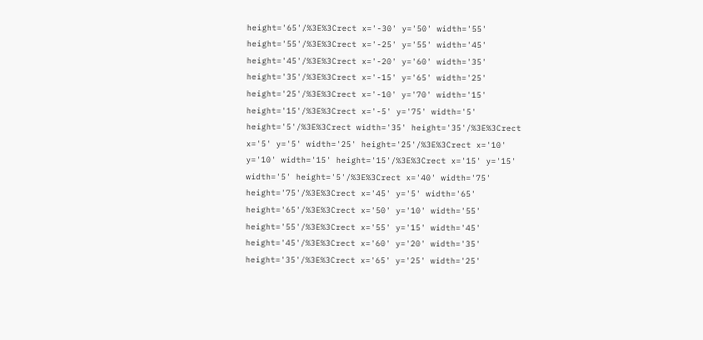height='65'/%3E%3Crect x='-30' y='50' width='55' height='55'/%3E%3Crect x='-25' y='55' width='45' height='45'/%3E%3Crect x='-20' y='60' width='35' height='35'/%3E%3Crect x='-15' y='65' width='25' height='25'/%3E%3Crect x='-10' y='70' width='15' height='15'/%3E%3Crect x='-5' y='75' width='5' height='5'/%3E%3Crect width='35' height='35'/%3E%3Crect x='5' y='5' width='25' height='25'/%3E%3Crect x='10' y='10' width='15' height='15'/%3E%3Crect x='15' y='15' width='5' height='5'/%3E%3Crect x='40' width='75' height='75'/%3E%3Crect x='45' y='5' width='65' height='65'/%3E%3Crect x='50' y='10' width='55' height='55'/%3E%3Crect x='55' y='15' width='45' height='45'/%3E%3Crect x='60' y='20' width='35' height='35'/%3E%3Crect x='65' y='25' width='25'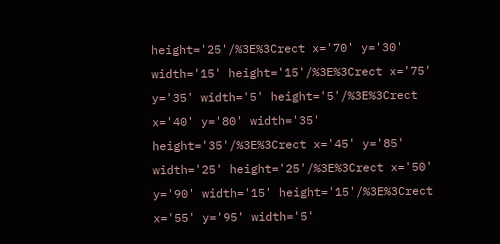height='25'/%3E%3Crect x='70' y='30' width='15' height='15'/%3E%3Crect x='75' y='35' width='5' height='5'/%3E%3Crect x='40' y='80' width='35' height='35'/%3E%3Crect x='45' y='85' width='25' height='25'/%3E%3Crect x='50' y='90' width='15' height='15'/%3E%3Crect x='55' y='95' width='5'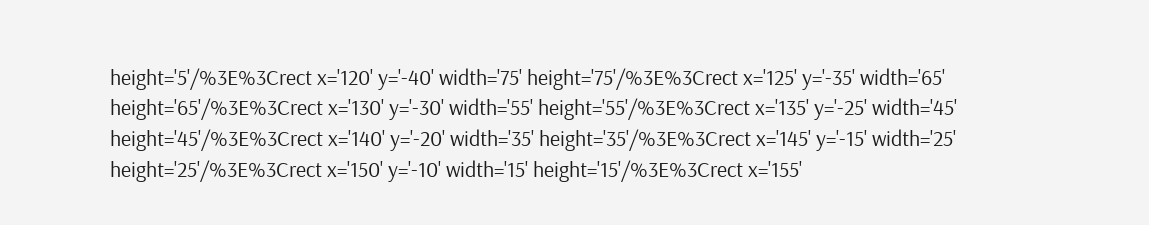height='5'/%3E%3Crect x='120' y='-40' width='75' height='75'/%3E%3Crect x='125' y='-35' width='65' height='65'/%3E%3Crect x='130' y='-30' width='55' height='55'/%3E%3Crect x='135' y='-25' width='45' height='45'/%3E%3Crect x='140' y='-20' width='35' height='35'/%3E%3Crect x='145' y='-15' width='25' height='25'/%3E%3Crect x='150' y='-10' width='15' height='15'/%3E%3Crect x='155'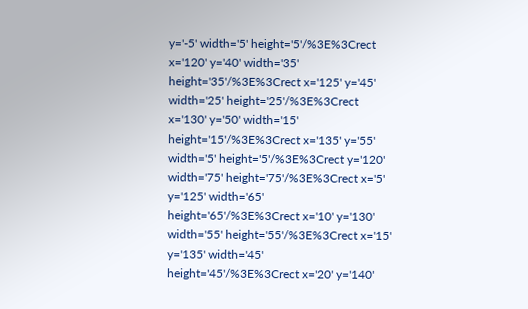y='-5' width='5' height='5'/%3E%3Crect x='120' y='40' width='35' height='35'/%3E%3Crect x='125' y='45' width='25' height='25'/%3E%3Crect x='130' y='50' width='15' height='15'/%3E%3Crect x='135' y='55' width='5' height='5'/%3E%3Crect y='120' width='75' height='75'/%3E%3Crect x='5' y='125' width='65' height='65'/%3E%3Crect x='10' y='130' width='55' height='55'/%3E%3Crect x='15' y='135' width='45' height='45'/%3E%3Crect x='20' y='140'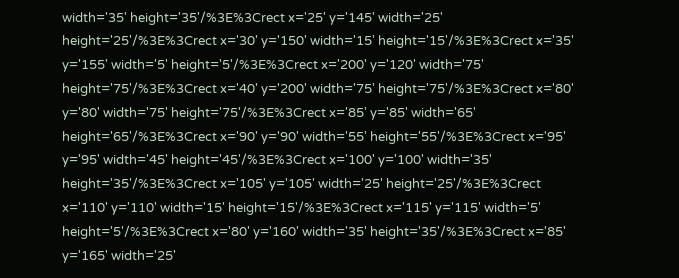width='35' height='35'/%3E%3Crect x='25' y='145' width='25' height='25'/%3E%3Crect x='30' y='150' width='15' height='15'/%3E%3Crect x='35' y='155' width='5' height='5'/%3E%3Crect x='200' y='120' width='75' height='75'/%3E%3Crect x='40' y='200' width='75' height='75'/%3E%3Crect x='80' y='80' width='75' height='75'/%3E%3Crect x='85' y='85' width='65' height='65'/%3E%3Crect x='90' y='90' width='55' height='55'/%3E%3Crect x='95' y='95' width='45' height='45'/%3E%3Crect x='100' y='100' width='35' height='35'/%3E%3Crect x='105' y='105' width='25' height='25'/%3E%3Crect x='110' y='110' width='15' height='15'/%3E%3Crect x='115' y='115' width='5' height='5'/%3E%3Crect x='80' y='160' width='35' height='35'/%3E%3Crect x='85' y='165' width='25'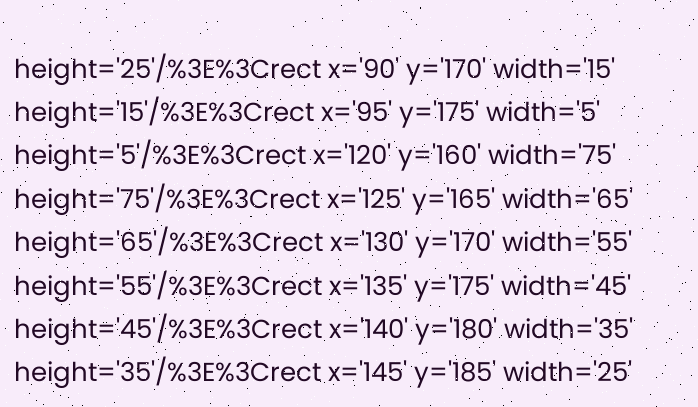height='25'/%3E%3Crect x='90' y='170' width='15' height='15'/%3E%3Crect x='95' y='175' width='5' height='5'/%3E%3Crect x='120' y='160' width='75' height='75'/%3E%3Crect x='125' y='165' width='65' height='65'/%3E%3Crect x='130' y='170' width='55' height='55'/%3E%3Crect x='135' y='175' width='45' height='45'/%3E%3Crect x='140' y='180' width='35' height='35'/%3E%3Crect x='145' y='185' width='25'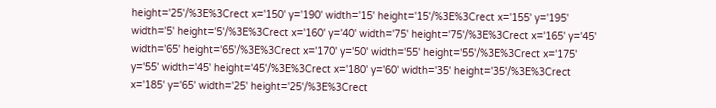height='25'/%3E%3Crect x='150' y='190' width='15' height='15'/%3E%3Crect x='155' y='195' width='5' height='5'/%3E%3Crect x='160' y='40' width='75' height='75'/%3E%3Crect x='165' y='45' width='65' height='65'/%3E%3Crect x='170' y='50' width='55' height='55'/%3E%3Crect x='175' y='55' width='45' height='45'/%3E%3Crect x='180' y='60' width='35' height='35'/%3E%3Crect x='185' y='65' width='25' height='25'/%3E%3Crect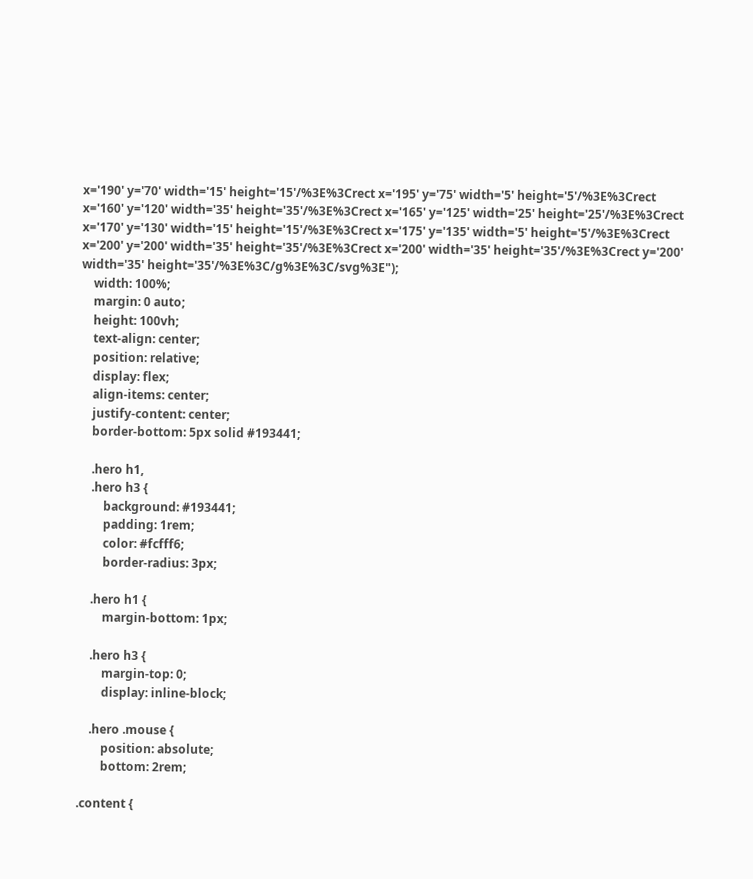x='190' y='70' width='15' height='15'/%3E%3Crect x='195' y='75' width='5' height='5'/%3E%3Crect x='160' y='120' width='35' height='35'/%3E%3Crect x='165' y='125' width='25' height='25'/%3E%3Crect x='170' y='130' width='15' height='15'/%3E%3Crect x='175' y='135' width='5' height='5'/%3E%3Crect x='200' y='200' width='35' height='35'/%3E%3Crect x='200' width='35' height='35'/%3E%3Crect y='200' width='35' height='35'/%3E%3C/g%3E%3C/svg%3E");
    width: 100%;
    margin: 0 auto;
    height: 100vh;
    text-align: center;
    position: relative;
    display: flex;
    align-items: center;
    justify-content: center;
    border-bottom: 5px solid #193441;

    .hero h1,
    .hero h3 {
        background: #193441;
        padding: 1rem;
        color: #fcfff6;
        border-radius: 3px;

    .hero h1 {
        margin-bottom: 1px;

    .hero h3 {
        margin-top: 0;
        display: inline-block;

    .hero .mouse {
        position: absolute;
        bottom: 2rem;

.content {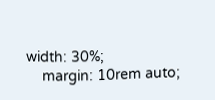width: 30%;
    margin: 10rem auto;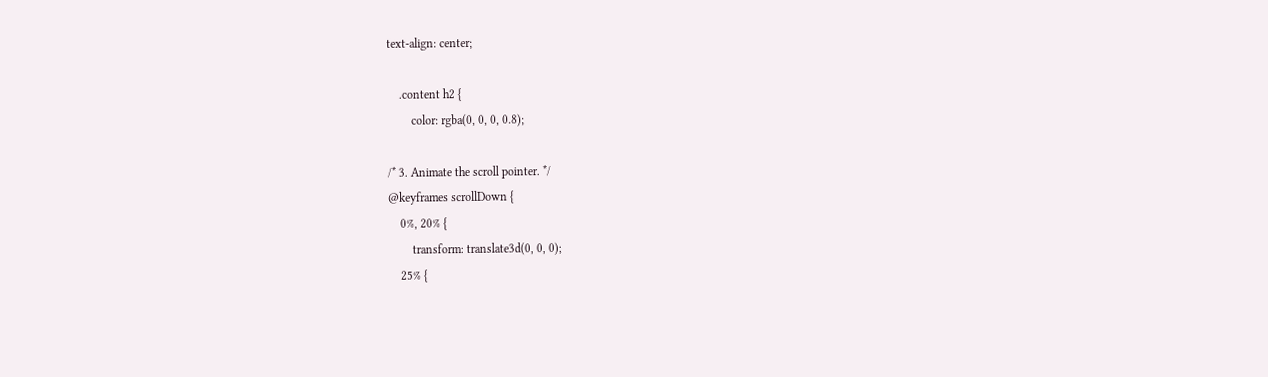text-align: center;

    .content h2 {
        color: rgba(0, 0, 0, 0.8);

/* 3. Animate the scroll pointer. */
@keyframes scrollDown {
    0%, 20% {
        transform: translate3d(0, 0, 0);
    25% {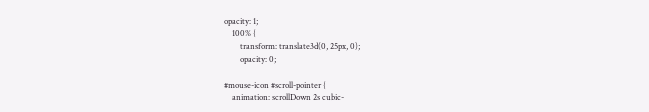opacity: 1;
    100% {
        transform: translate3d(0, 25px, 0);
        opacity: 0;

#mouse-icon #scroll-pointer {
    animation: scrollDown 2s cubic-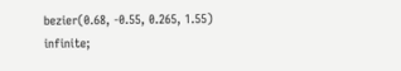bezier(0.68, -0.55, 0.265, 1.55) infinite;